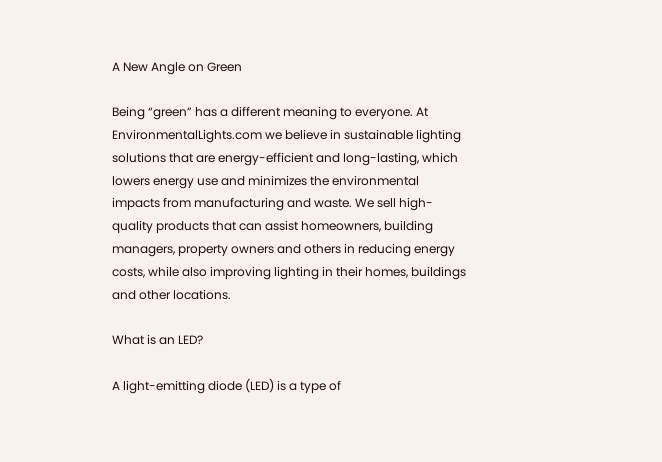A New Angle on Green

Being “green” has a different meaning to everyone. At EnvironmentalLights.com we believe in sustainable lighting solutions that are energy-efficient and long-lasting, which lowers energy use and minimizes the environmental impacts from manufacturing and waste. We sell high-quality products that can assist homeowners, building managers, property owners and others in reducing energy costs, while also improving lighting in their homes, buildings and other locations.

What is an LED?

A light-emitting diode (LED) is a type of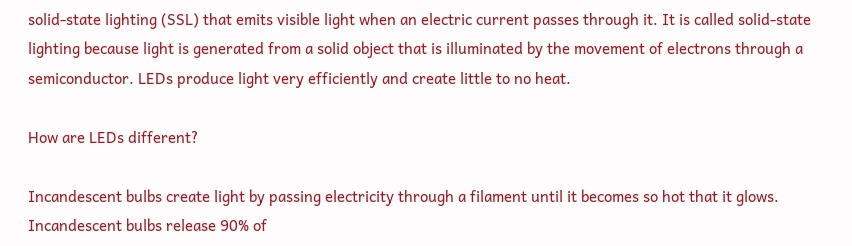solid-state lighting (SSL) that emits visible light when an electric current passes through it. It is called solid-state lighting because light is generated from a solid object that is illuminated by the movement of electrons through a semiconductor. LEDs produce light very efficiently and create little to no heat.

How are LEDs different?

Incandescent bulbs create light by passing electricity through a filament until it becomes so hot that it glows. Incandescent bulbs release 90% of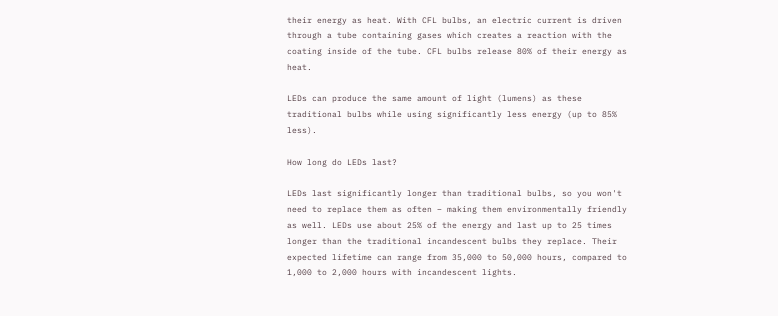their energy as heat. With CFL bulbs, an electric current is driven through a tube containing gases which creates a reaction with the coating inside of the tube. CFL bulbs release 80% of their energy as heat.

LEDs can produce the same amount of light (lumens) as these traditional bulbs while using significantly less energy (up to 85% less).

How long do LEDs last?

LEDs last significantly longer than traditional bulbs, so you won't need to replace them as often – making them environmentally friendly as well. LEDs use about 25% of the energy and last up to 25 times longer than the traditional incandescent bulbs they replace. Their expected lifetime can range from 35,000 to 50,000 hours, compared to 1,000 to 2,000 hours with incandescent lights.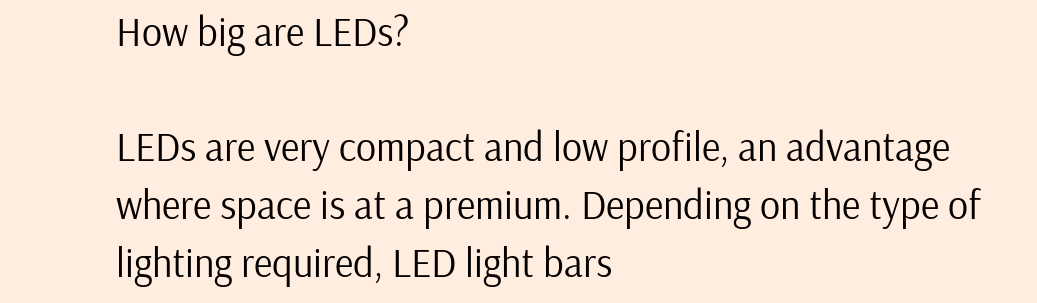How big are LEDs?

LEDs are very compact and low profile, an advantage where space is at a premium. Depending on the type of lighting required, LED light bars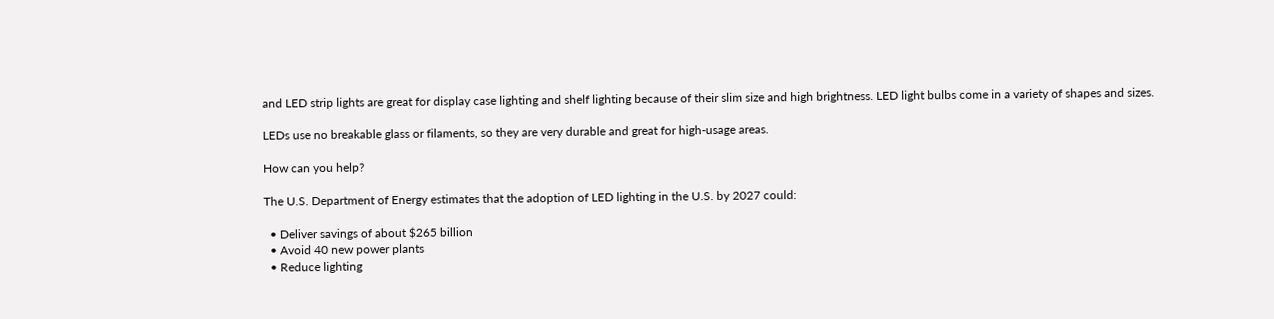and LED strip lights are great for display case lighting and shelf lighting because of their slim size and high brightness. LED light bulbs come in a variety of shapes and sizes.

LEDs use no breakable glass or filaments, so they are very durable and great for high-usage areas.

How can you help?

The U.S. Department of Energy estimates that the adoption of LED lighting in the U.S. by 2027 could:

  • Deliver savings of about $265 billion
  • Avoid 40 new power plants
  • Reduce lighting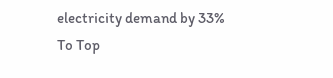electricity demand by 33%
To Top